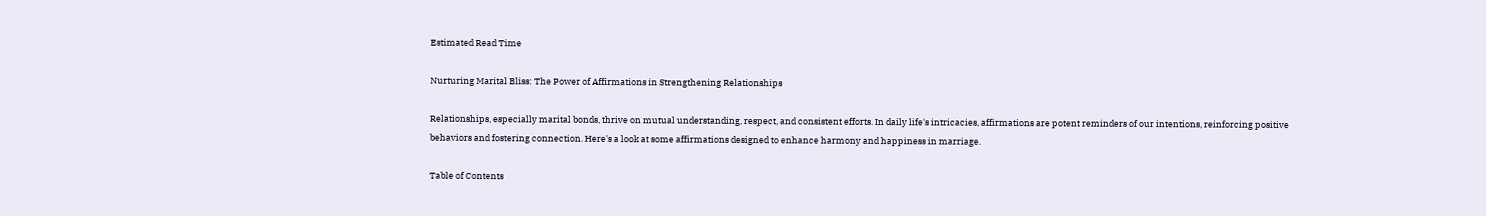Estimated Read Time

Nurturing Marital Bliss: The Power of Affirmations in Strengthening Relationships

Relationships, especially marital bonds, thrive on mutual understanding, respect, and consistent efforts. In daily life's intricacies, affirmations are potent reminders of our intentions, reinforcing positive behaviors and fostering connection. Here's a look at some affirmations designed to enhance harmony and happiness in marriage.

Table of Contents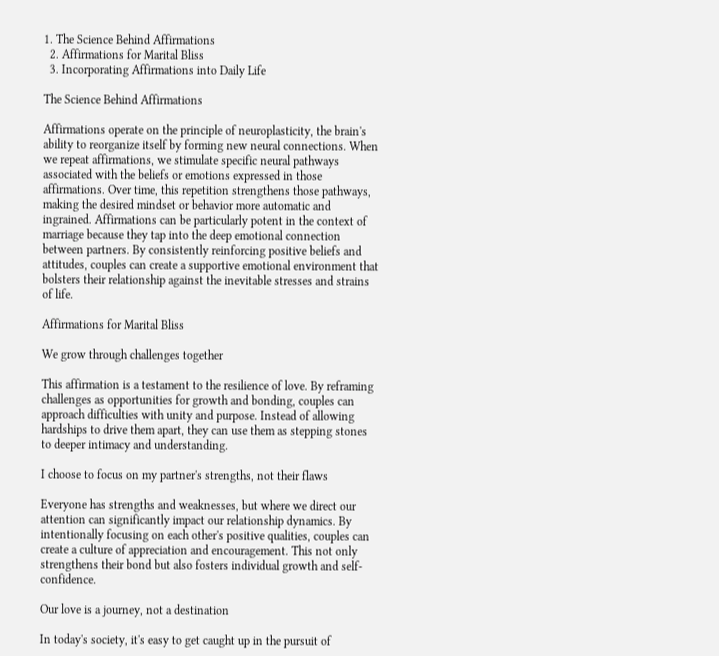1. The Science Behind Affirmations
  2. Affirmations for Marital Bliss
  3. Incorporating Affirmations into Daily Life

The Science Behind Affirmations

Affirmations operate on the principle of neuroplasticity, the brain's ability to reorganize itself by forming new neural connections. When we repeat affirmations, we stimulate specific neural pathways associated with the beliefs or emotions expressed in those affirmations. Over time, this repetition strengthens those pathways, making the desired mindset or behavior more automatic and ingrained. Affirmations can be particularly potent in the context of marriage because they tap into the deep emotional connection between partners. By consistently reinforcing positive beliefs and attitudes, couples can create a supportive emotional environment that bolsters their relationship against the inevitable stresses and strains of life.

Affirmations for Marital Bliss

We grow through challenges together

This affirmation is a testament to the resilience of love. By reframing challenges as opportunities for growth and bonding, couples can approach difficulties with unity and purpose. Instead of allowing hardships to drive them apart, they can use them as stepping stones to deeper intimacy and understanding.

I choose to focus on my partner's strengths, not their flaws

Everyone has strengths and weaknesses, but where we direct our attention can significantly impact our relationship dynamics. By intentionally focusing on each other's positive qualities, couples can create a culture of appreciation and encouragement. This not only strengthens their bond but also fosters individual growth and self-confidence.

Our love is a journey, not a destination

In today's society, it's easy to get caught up in the pursuit of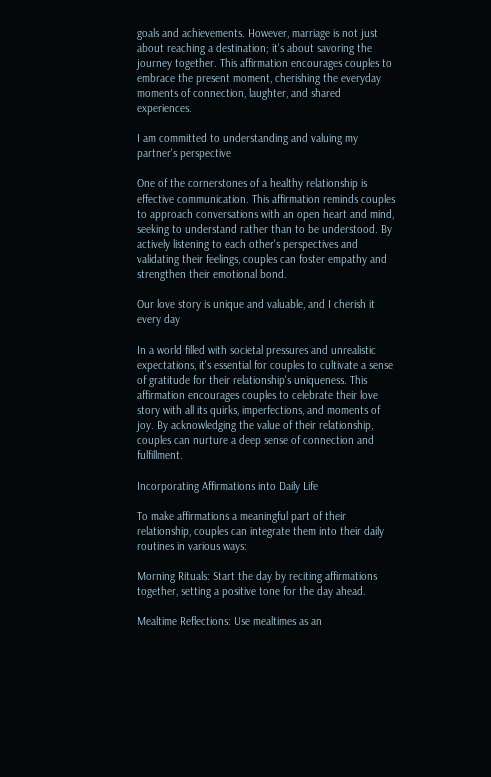goals and achievements. However, marriage is not just about reaching a destination; it's about savoring the journey together. This affirmation encourages couples to embrace the present moment, cherishing the everyday moments of connection, laughter, and shared experiences.

I am committed to understanding and valuing my partner's perspective

One of the cornerstones of a healthy relationship is effective communication. This affirmation reminds couples to approach conversations with an open heart and mind, seeking to understand rather than to be understood. By actively listening to each other's perspectives and validating their feelings, couples can foster empathy and strengthen their emotional bond.

Our love story is unique and valuable, and I cherish it every day

In a world filled with societal pressures and unrealistic expectations, it's essential for couples to cultivate a sense of gratitude for their relationship's uniqueness. This affirmation encourages couples to celebrate their love story with all its quirks, imperfections, and moments of joy. By acknowledging the value of their relationship, couples can nurture a deep sense of connection and fulfillment.

Incorporating Affirmations into Daily Life

To make affirmations a meaningful part of their relationship, couples can integrate them into their daily routines in various ways:

Morning Rituals: Start the day by reciting affirmations together, setting a positive tone for the day ahead.

Mealtime Reflections: Use mealtimes as an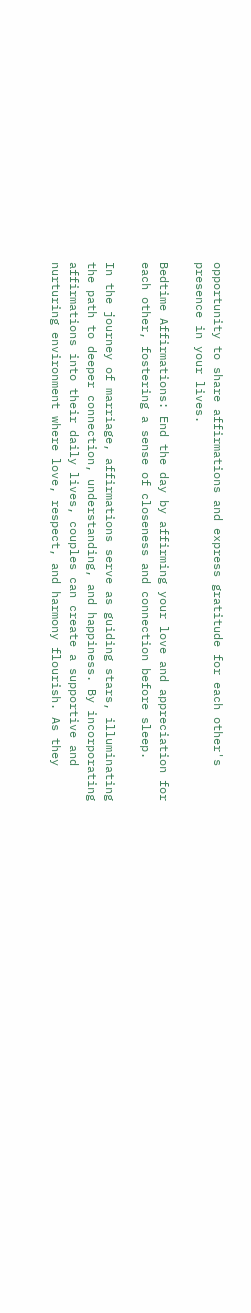opportunity to share affirmations and express gratitude for each other's presence in your lives.

Bedtime Affirmations: End the day by affirming your love and appreciation for each other, fostering a sense of closeness and connection before sleep.

In the journey of marriage, affirmations serve as guiding stars, illuminating the path to deeper connection, understanding, and happiness. By incorporating affirmations into their daily lives, couples can create a supportive and nurturing environment where love, respect, and harmony flourish. As they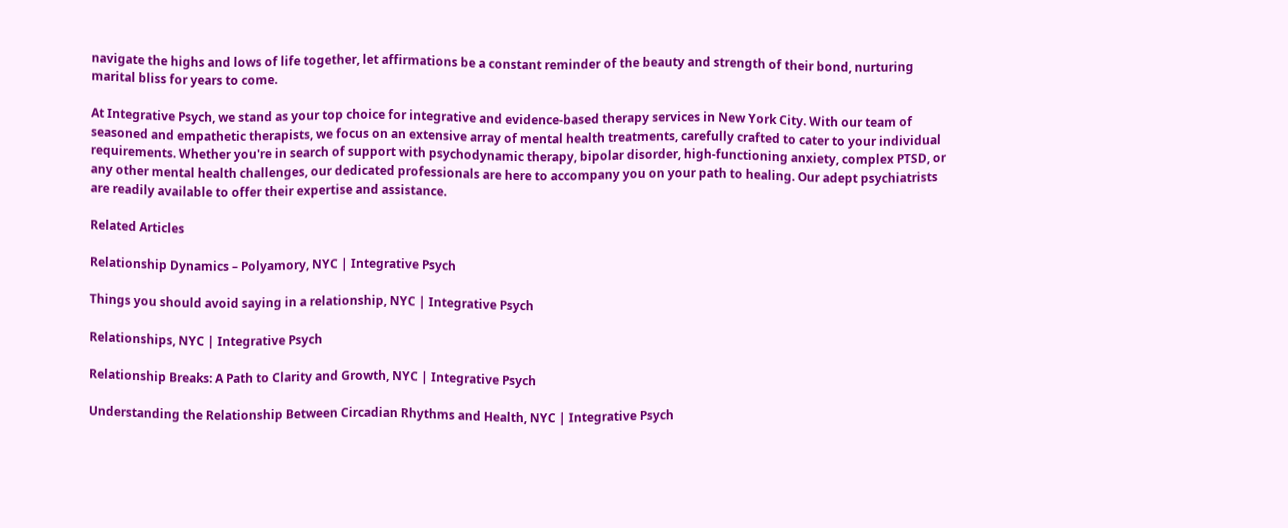navigate the highs and lows of life together, let affirmations be a constant reminder of the beauty and strength of their bond, nurturing marital bliss for years to come.

At Integrative Psych, we stand as your top choice for integrative and evidence-based therapy services in New York City. With our team of seasoned and empathetic therapists, we focus on an extensive array of mental health treatments, carefully crafted to cater to your individual requirements. Whether you're in search of support with psychodynamic therapy, bipolar disorder, high-functioning anxiety, complex PTSD, or any other mental health challenges, our dedicated professionals are here to accompany you on your path to healing. Our adept psychiatrists are readily available to offer their expertise and assistance.

Related Articles

Relationship Dynamics – Polyamory, NYC | Integrative Psych

Things you should avoid saying in a relationship, NYC | Integrative Psych

Relationships, NYC | Integrative Psych

Relationship Breaks: A Path to Clarity and Growth, NYC | Integrative Psych

Understanding the Relationship Between Circadian Rhythms and Health, NYC | Integrative Psych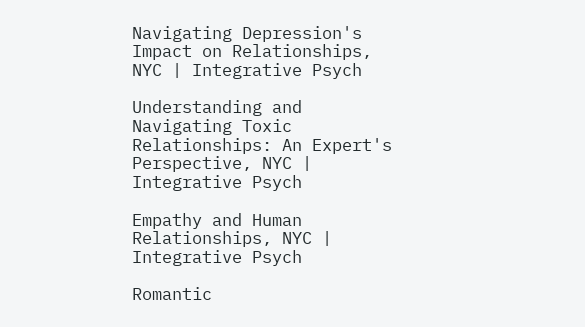Navigating Depression's Impact on Relationships, NYC | Integrative Psych

Understanding and Navigating Toxic Relationships: An Expert's Perspective, NYC | Integrative Psych

Empathy and Human Relationships, NYC | Integrative Psych

Romantic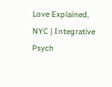Love Explained, NYC | Integrative Psych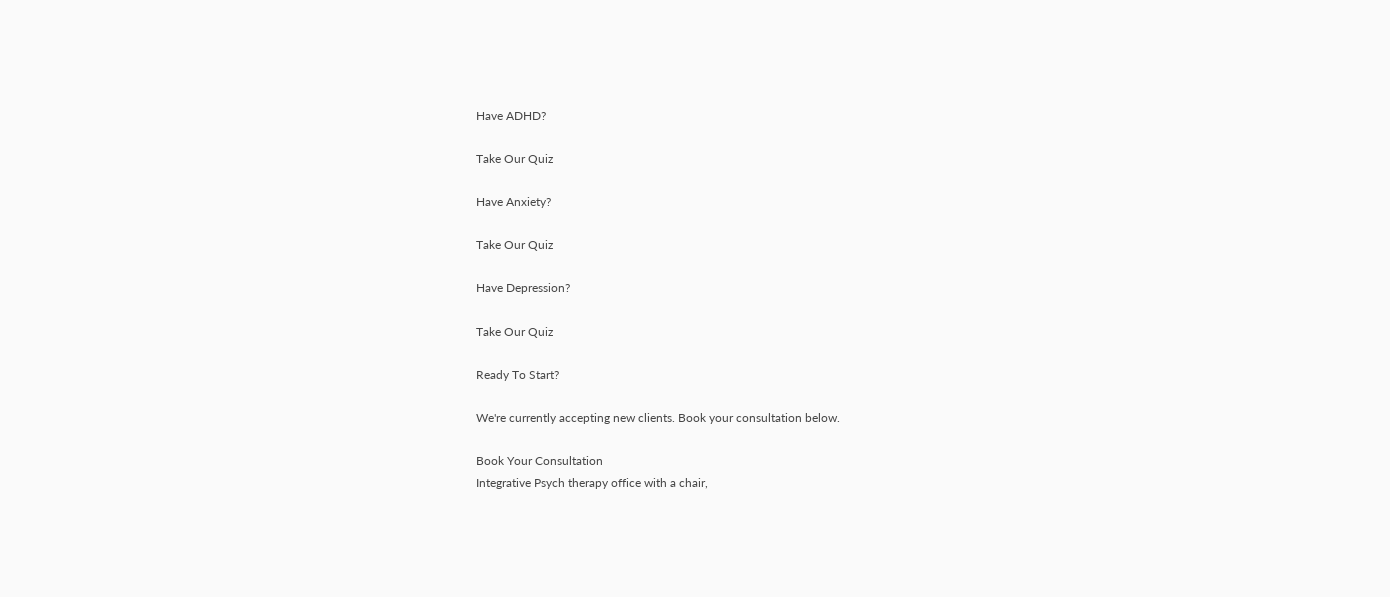Have ADHD?

Take Our Quiz

Have Anxiety?

Take Our Quiz

Have Depression?

Take Our Quiz

Ready To Start?

We're currently accepting new clients. Book your consultation below.

Book Your Consultation
Integrative Psych therapy office with a chair,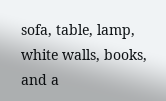sofa, table, lamp, white walls, books, and a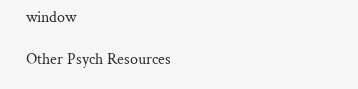window

Other Psych Resources